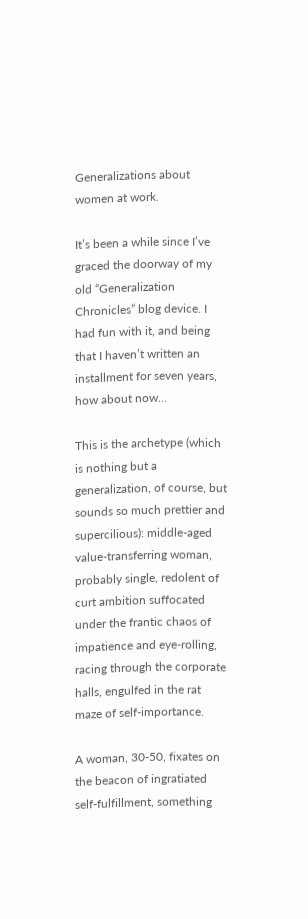Generalizations about women at work.

It’s been a while since I’ve graced the doorway of my old “Generalization Chronicles” blog device. I had fun with it, and being that I haven’t written an installment for seven years, how about now…

This is the archetype (which is nothing but a generalization, of course, but sounds so much prettier and supercilious): middle-aged value-transferring woman, probably single, redolent of curt ambition suffocated under the frantic chaos of impatience and eye-rolling, racing through the corporate halls, engulfed in the rat maze of self-importance.

A woman, 30-50, fixates on the beacon of ingratiated self-fulfillment, something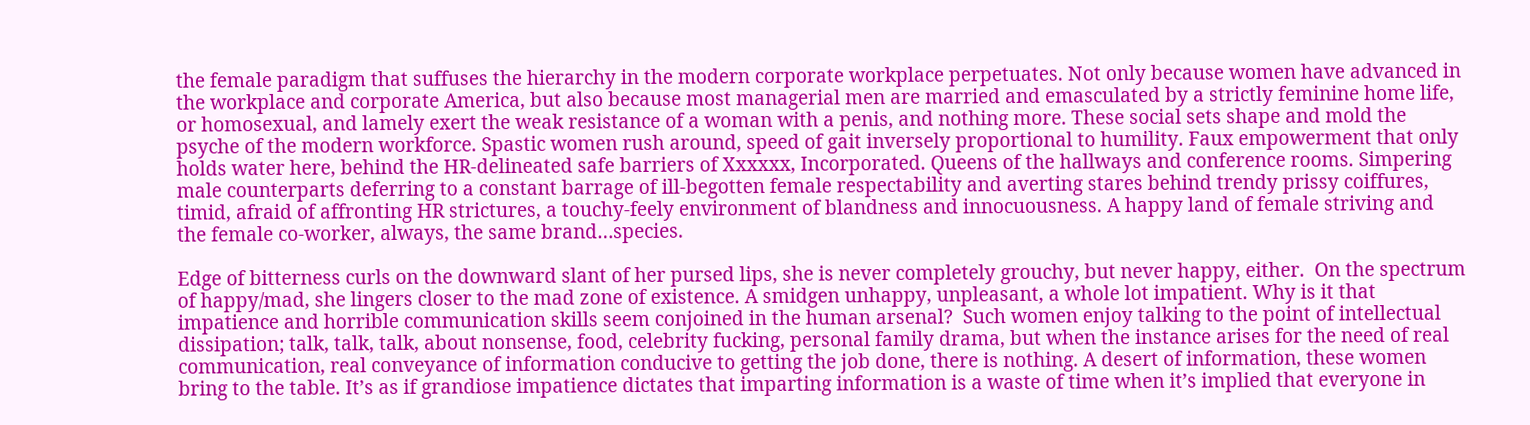the female paradigm that suffuses the hierarchy in the modern corporate workplace perpetuates. Not only because women have advanced in the workplace and corporate America, but also because most managerial men are married and emasculated by a strictly feminine home life, or homosexual, and lamely exert the weak resistance of a woman with a penis, and nothing more. These social sets shape and mold the psyche of the modern workforce. Spastic women rush around, speed of gait inversely proportional to humility. Faux empowerment that only holds water here, behind the HR-delineated safe barriers of Xxxxxx, Incorporated. Queens of the hallways and conference rooms. Simpering male counterparts deferring to a constant barrage of ill-begotten female respectability and averting stares behind trendy prissy coiffures, timid, afraid of affronting HR strictures, a touchy-feely environment of blandness and innocuousness. A happy land of female striving and the female co-worker, always, the same brand…species.

Edge of bitterness curls on the downward slant of her pursed lips, she is never completely grouchy, but never happy, either.  On the spectrum of happy/mad, she lingers closer to the mad zone of existence. A smidgen unhappy, unpleasant, a whole lot impatient. Why is it that impatience and horrible communication skills seem conjoined in the human arsenal?  Such women enjoy talking to the point of intellectual dissipation; talk, talk, talk, about nonsense, food, celebrity fucking, personal family drama, but when the instance arises for the need of real communication, real conveyance of information conducive to getting the job done, there is nothing. A desert of information, these women bring to the table. It’s as if grandiose impatience dictates that imparting information is a waste of time when it’s implied that everyone in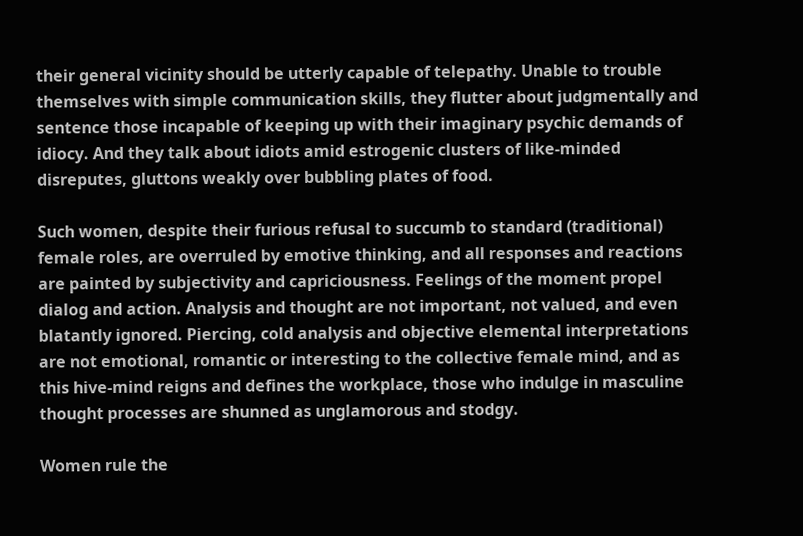their general vicinity should be utterly capable of telepathy. Unable to trouble themselves with simple communication skills, they flutter about judgmentally and sentence those incapable of keeping up with their imaginary psychic demands of idiocy. And they talk about idiots amid estrogenic clusters of like-minded disreputes, gluttons weakly over bubbling plates of food.

Such women, despite their furious refusal to succumb to standard (traditional) female roles, are overruled by emotive thinking, and all responses and reactions are painted by subjectivity and capriciousness. Feelings of the moment propel dialog and action. Analysis and thought are not important, not valued, and even blatantly ignored. Piercing, cold analysis and objective elemental interpretations are not emotional, romantic or interesting to the collective female mind, and as this hive-mind reigns and defines the workplace, those who indulge in masculine thought processes are shunned as unglamorous and stodgy.

Women rule the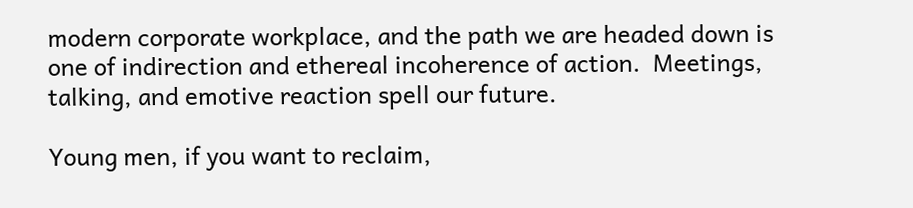modern corporate workplace, and the path we are headed down is one of indirection and ethereal incoherence of action.  Meetings, talking, and emotive reaction spell our future.

Young men, if you want to reclaim,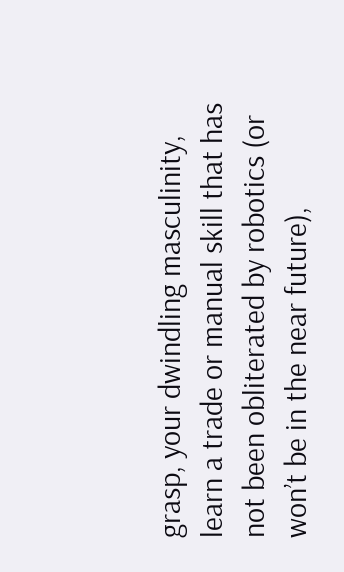grasp, your dwindling masculinity, learn a trade or manual skill that has not been obliterated by robotics (or won’t be in the near future),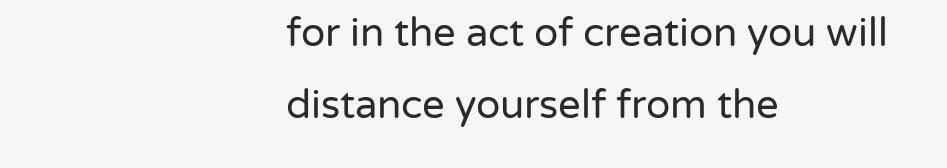for in the act of creation you will distance yourself from the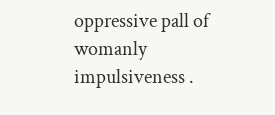oppressive pall of womanly impulsiveness .